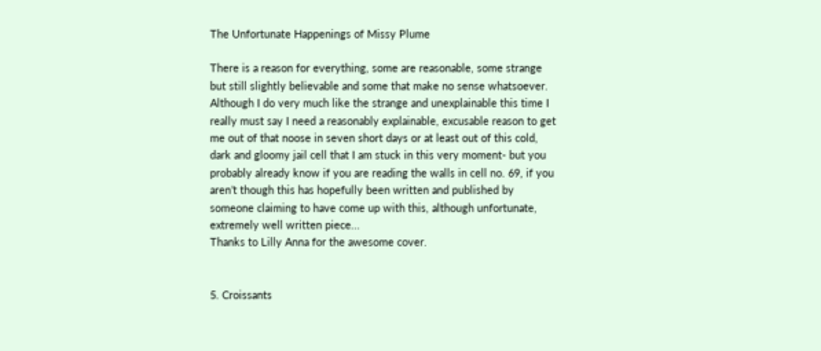The Unfortunate Happenings of Missy Plume

There is a reason for everything, some are reasonable, some strange but still slightly believable and some that make no sense whatsoever. Although I do very much like the strange and unexplainable this time I really must say I need a reasonably explainable, excusable reason to get me out of that noose in seven short days or at least out of this cold, dark and gloomy jail cell that I am stuck in this very moment- but you probably already know if you are reading the walls in cell no. 69, if you aren’t though this has hopefully been written and published by someone claiming to have come up with this, although unfortunate, extremely well written piece...
Thanks to Lilly Anna for the awesome cover.


5. Croissants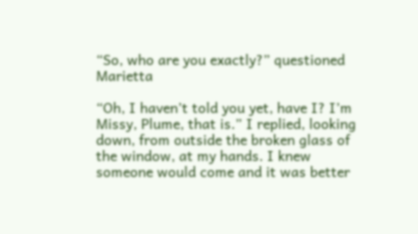“So, who are you exactly?” questioned Marietta

“Oh, I haven’t told you yet, have I? I’m Missy, Plume, that is.” I replied, looking down, from outside the broken glass of the window, at my hands. I knew someone would come and it was better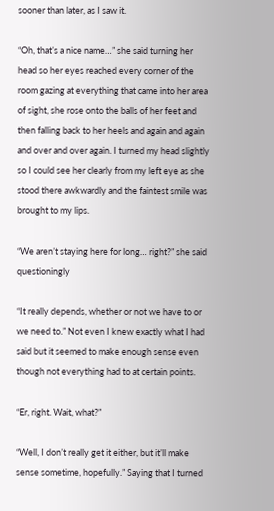sooner than later, as I saw it.

“Oh, that’s a nice name…” she said turning her head so her eyes reached every corner of the room gazing at everything that came into her area of sight, she rose onto the balls of her feet and then falling back to her heels and again and again and over and over again. I turned my head slightly so I could see her clearly from my left eye as she stood there awkwardly and the faintest smile was brought to my lips.

“We aren’t staying here for long… right?” she said questioningly

“It really depends, whether or not we have to or we need to.” Not even I knew exactly what I had said but it seemed to make enough sense even though not everything had to at certain points.

“Er, right. Wait, what?”

“Well, I don’t really get it either, but it’ll make sense sometime, hopefully.” Saying that I turned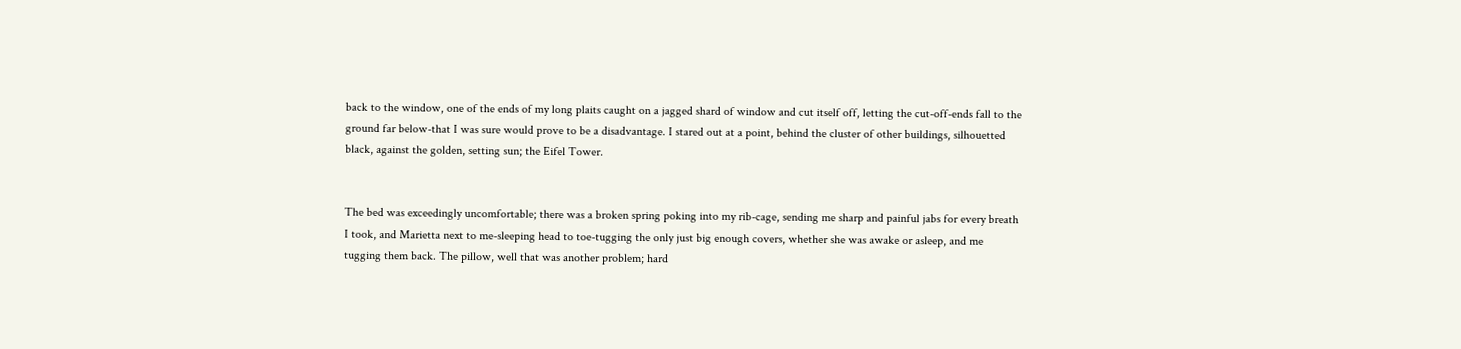back to the window, one of the ends of my long plaits caught on a jagged shard of window and cut itself off, letting the cut-off-ends fall to the ground far below-that I was sure would prove to be a disadvantage. I stared out at a point, behind the cluster of other buildings, silhouetted black, against the golden, setting sun; the Eifel Tower.


The bed was exceedingly uncomfortable; there was a broken spring poking into my rib-cage, sending me sharp and painful jabs for every breath I took, and Marietta next to me-sleeping head to toe-tugging the only just big enough covers, whether she was awake or asleep, and me tugging them back. The pillow, well that was another problem; hard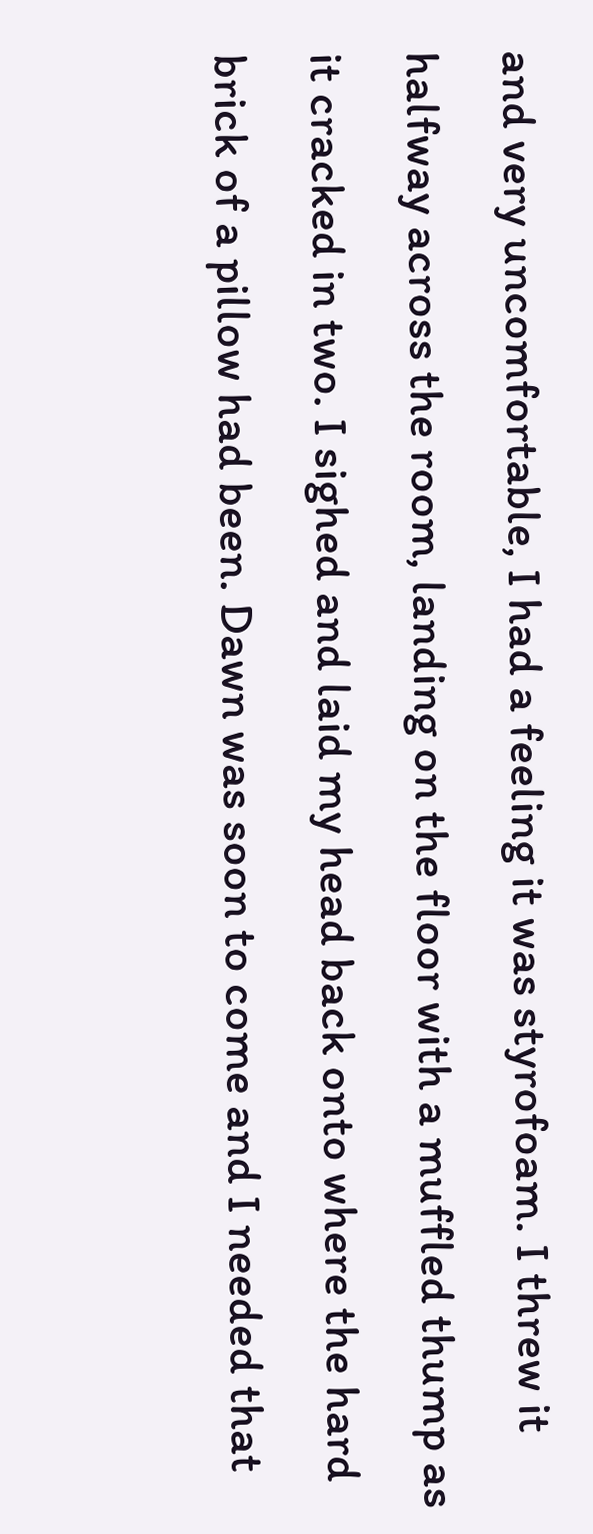and very uncomfortable, I had a feeling it was styrofoam. I threw it halfway across the room, landing on the floor with a muffled thump as it cracked in two. I sighed and laid my head back onto where the hard brick of a pillow had been. Dawn was soon to come and I needed that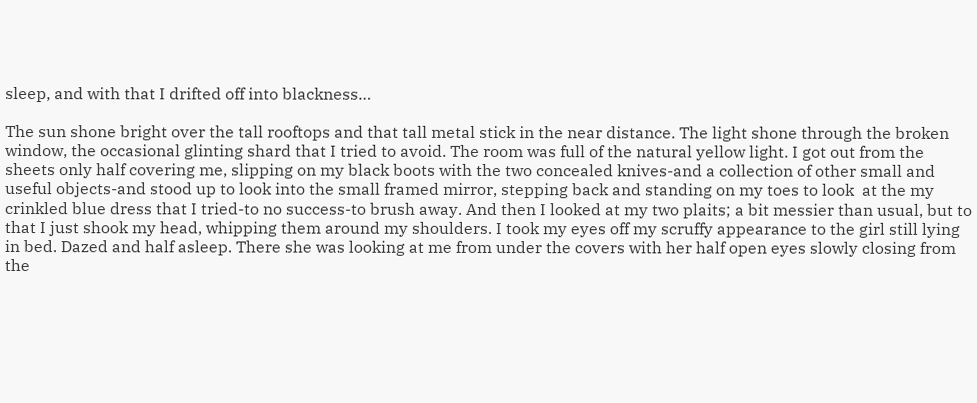sleep, and with that I drifted off into blackness…

The sun shone bright over the tall rooftops and that tall metal stick in the near distance. The light shone through the broken window, the occasional glinting shard that I tried to avoid. The room was full of the natural yellow light. I got out from the sheets only half covering me, slipping on my black boots with the two concealed knives-and a collection of other small and useful objects-and stood up to look into the small framed mirror, stepping back and standing on my toes to look  at the my crinkled blue dress that I tried-to no success-to brush away. And then I looked at my two plaits; a bit messier than usual, but to that I just shook my head, whipping them around my shoulders. I took my eyes off my scruffy appearance to the girl still lying in bed. Dazed and half asleep. There she was looking at me from under the covers with her half open eyes slowly closing from the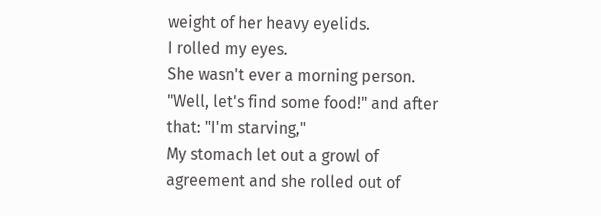weight of her heavy eyelids.
I rolled my eyes.
She wasn't ever a morning person.
"Well, let's find some food!" and after that: "I'm starving,"
My stomach let out a growl of agreement and she rolled out of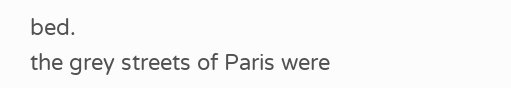bed.
the grey streets of Paris were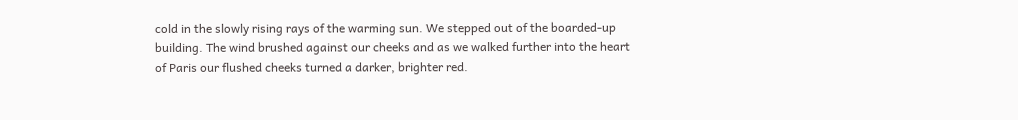cold in the slowly rising rays of the warming sun. We stepped out of the boarded-up building. The wind brushed against our cheeks and as we walked further into the heart of Paris our flushed cheeks turned a darker, brighter red.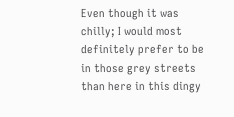Even though it was chilly; I would most definitely prefer to be in those grey streets than here in this dingy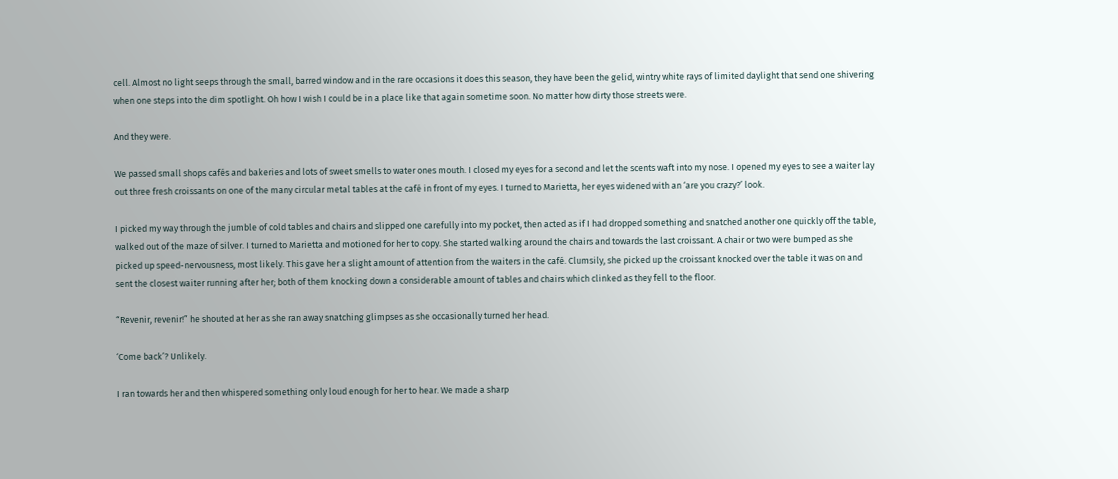cell. Almost no light seeps through the small, barred window and in the rare occasions it does this season, they have been the gelid, wintry white rays of limited daylight that send one shivering when one steps into the dim spotlight. Oh how I wish I could be in a place like that again sometime soon. No matter how dirty those streets were.

And they were.

We passed small shops cafés and bakeries and lots of sweet smells to water ones mouth. I closed my eyes for a second and let the scents waft into my nose. I opened my eyes to see a waiter lay out three fresh croissants on one of the many circular metal tables at the café in front of my eyes. I turned to Marietta, her eyes widened with an ‘are you crazy?’ look.

I picked my way through the jumble of cold tables and chairs and slipped one carefully into my pocket, then acted as if I had dropped something and snatched another one quickly off the table, walked out of the maze of silver. I turned to Marietta and motioned for her to copy. She started walking around the chairs and towards the last croissant. A chair or two were bumped as she picked up speed-nervousness, most likely. This gave her a slight amount of attention from the waiters in the café. Clumsily, she picked up the croissant knocked over the table it was on and sent the closest waiter running after her; both of them knocking down a considerable amount of tables and chairs which clinked as they fell to the floor.

“Revenir, revenir!” he shouted at her as she ran away snatching glimpses as she occasionally turned her head.

‘Come back’? Unlikely.

I ran towards her and then whispered something only loud enough for her to hear. We made a sharp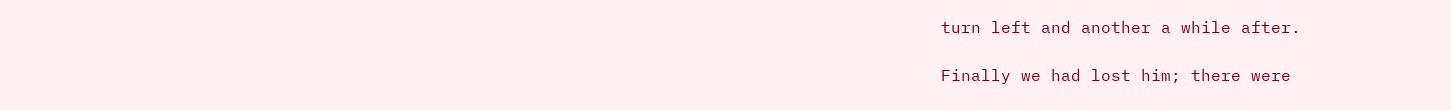turn left and another a while after.

Finally we had lost him; there were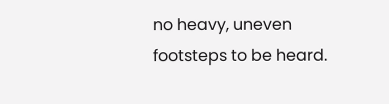no heavy, uneven footsteps to be heard.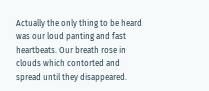Actually the only thing to be heard was our loud panting and fast heartbeats. Our breath rose in clouds which contorted and spread until they disappeared.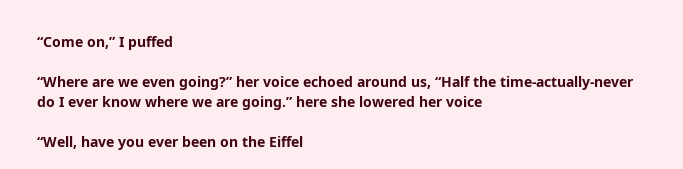“Come on,” I puffed

“Where are we even going?” her voice echoed around us, “Half the time-actually-never do I ever know where we are going.” here she lowered her voice

“Well, have you ever been on the Eiffel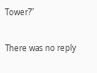Tower?”

There was no reply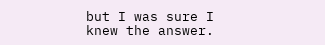but I was sure I knew the answer.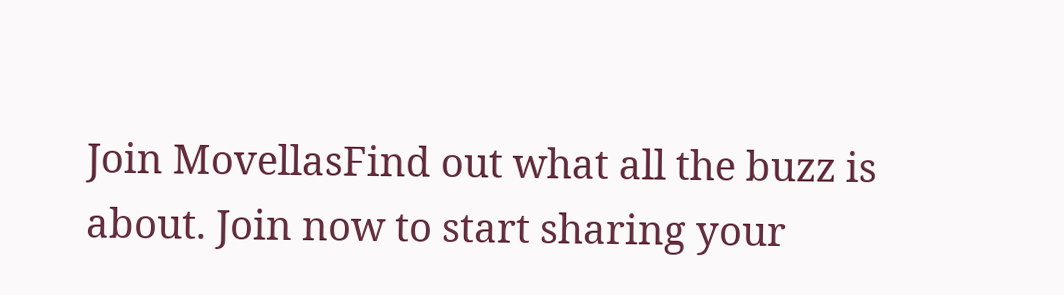Join MovellasFind out what all the buzz is about. Join now to start sharing your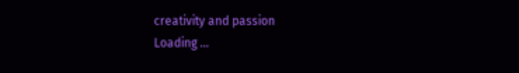creativity and passion
Loading ...